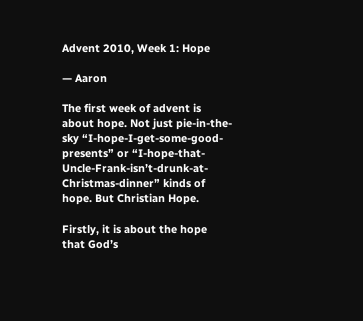Advent 2010, Week 1: Hope

— Aaron

The first week of advent is about hope. Not just pie-in-the-sky “I-hope-I-get-some-good-presents” or “I-hope-that-Uncle-Frank-isn’t-drunk-at-Christmas-dinner” kinds of hope. But Christian Hope.

Firstly, it is about the hope that God’s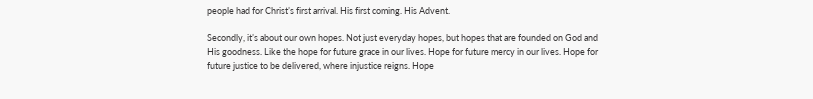people had for Christ’s first arrival. His first coming. His Advent.

Secondly, it’s about our own hopes. Not just everyday hopes, but hopes that are founded on God and His goodness. Like the hope for future grace in our lives. Hope for future mercy in our lives. Hope for future justice to be delivered, where injustice reigns. Hope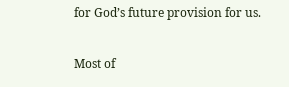for God’s future provision for us.

Most of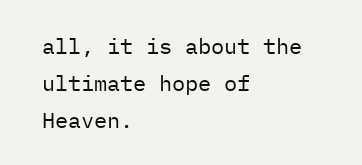all, it is about the ultimate hope of Heaven.